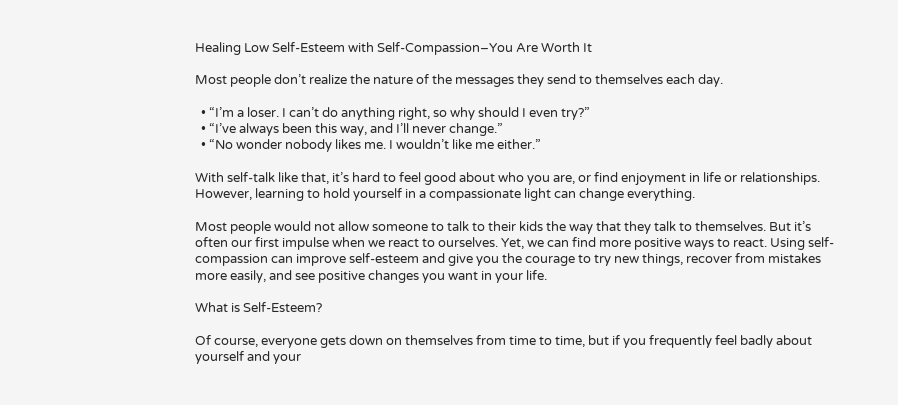Healing Low Self-Esteem with Self-Compassion–You Are Worth It

Most people don’t realize the nature of the messages they send to themselves each day.

  • “I’m a loser. I can’t do anything right, so why should I even try?”
  • “I’ve always been this way, and I’ll never change.”
  • “No wonder nobody likes me. I wouldn’t like me either.”

With self-talk like that, it’s hard to feel good about who you are, or find enjoyment in life or relationships. However, learning to hold yourself in a compassionate light can change everything.

Most people would not allow someone to talk to their kids the way that they talk to themselves. But it’s often our first impulse when we react to ourselves. Yet, we can find more positive ways to react. Using self-compassion can improve self-esteem and give you the courage to try new things, recover from mistakes more easily, and see positive changes you want in your life.

What is Self-Esteem?

Of course, everyone gets down on themselves from time to time, but if you frequently feel badly about yourself and your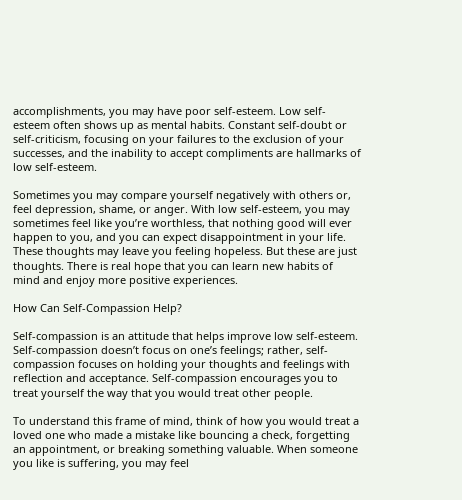accomplishments, you may have poor self-esteem. Low self-esteem often shows up as mental habits. Constant self-doubt or self-criticism, focusing on your failures to the exclusion of your successes, and the inability to accept compliments are hallmarks of low self-esteem.

Sometimes you may compare yourself negatively with others or, feel depression, shame, or anger. With low self-esteem, you may sometimes feel like you’re worthless, that nothing good will ever happen to you, and you can expect disappointment in your life. These thoughts may leave you feeling hopeless. But these are just thoughts. There is real hope that you can learn new habits of mind and enjoy more positive experiences.

How Can Self-Compassion Help?

Self-compassion is an attitude that helps improve low self-esteem. Self-compassion doesn’t focus on one’s feelings; rather, self-compassion focuses on holding your thoughts and feelings with reflection and acceptance. Self-compassion encourages you to treat yourself the way that you would treat other people.

To understand this frame of mind, think of how you would treat a loved one who made a mistake like bouncing a check, forgetting an appointment, or breaking something valuable. When someone you like is suffering, you may feel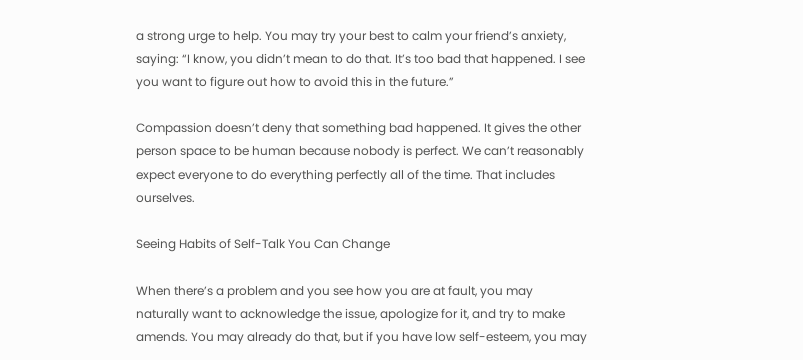a strong urge to help. You may try your best to calm your friend’s anxiety, saying: “I know, you didn’t mean to do that. It’s too bad that happened. I see you want to figure out how to avoid this in the future.”

Compassion doesn’t deny that something bad happened. It gives the other person space to be human because nobody is perfect. We can’t reasonably expect everyone to do everything perfectly all of the time. That includes ourselves.

Seeing Habits of Self-Talk You Can Change

When there’s a problem and you see how you are at fault, you may naturally want to acknowledge the issue, apologize for it, and try to make amends. You may already do that, but if you have low self-esteem, you may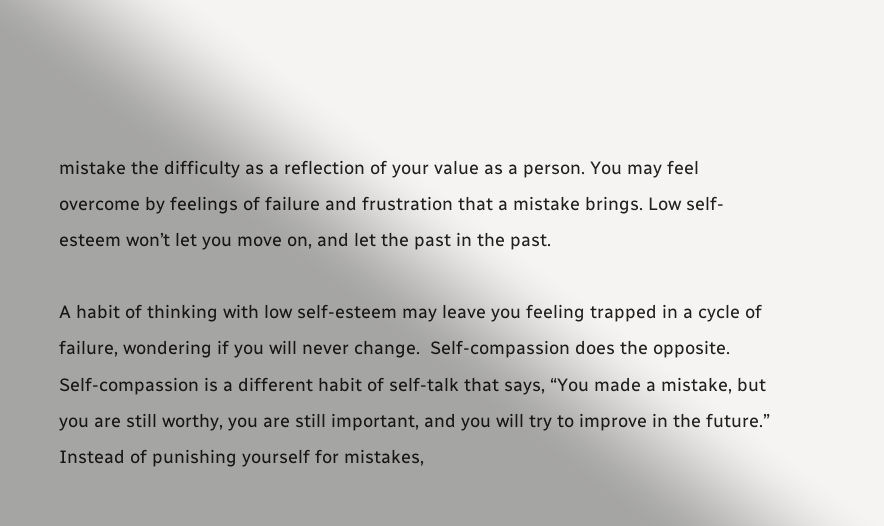mistake the difficulty as a reflection of your value as a person. You may feel overcome by feelings of failure and frustration that a mistake brings. Low self-esteem won’t let you move on, and let the past in the past.

A habit of thinking with low self-esteem may leave you feeling trapped in a cycle of failure, wondering if you will never change.  Self-compassion does the opposite. Self-compassion is a different habit of self-talk that says, “You made a mistake, but you are still worthy, you are still important, and you will try to improve in the future.” Instead of punishing yourself for mistakes,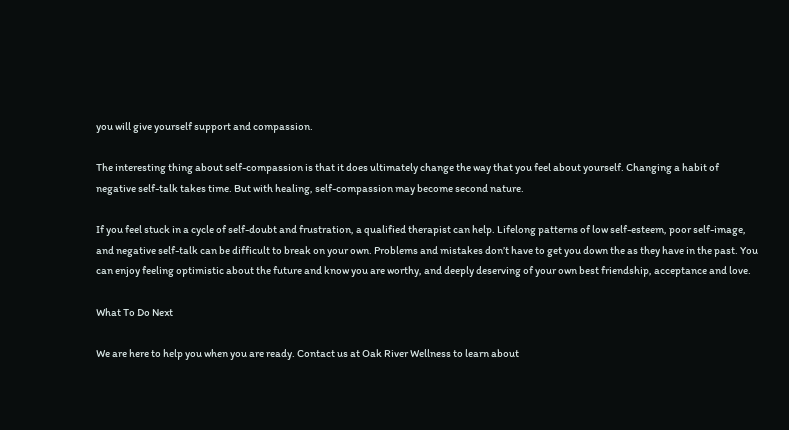you will give yourself support and compassion.

The interesting thing about self-compassion is that it does ultimately change the way that you feel about yourself. Changing a habit of negative self-talk takes time. But with healing, self-compassion may become second nature.

If you feel stuck in a cycle of self-doubt and frustration, a qualified therapist can help. Lifelong patterns of low self-esteem, poor self-image, and negative self-talk can be difficult to break on your own. Problems and mistakes don’t have to get you down the as they have in the past. You can enjoy feeling optimistic about the future and know you are worthy, and deeply deserving of your own best friendship, acceptance and love.

What To Do Next

We are here to help you when you are ready. Contact us at Oak River Wellness to learn about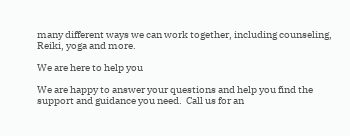many different ways we can work together, including counseling, Reiki, yoga and more.

We are here to help you

We are happy to answer your questions and help you find the support and guidance you need.  Call us for an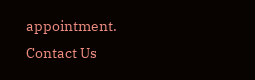appointment.
Contact Us